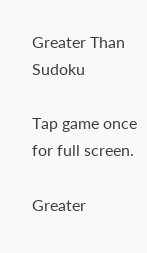Greater Than Sudoku

Tap game once for full screen.

Greater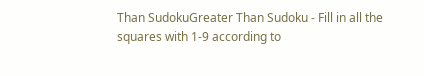Than SudokuGreater Than Sudoku - Fill in all the squares with 1-9 according to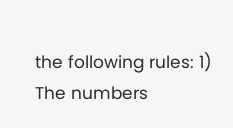the following rules: 1) The numbers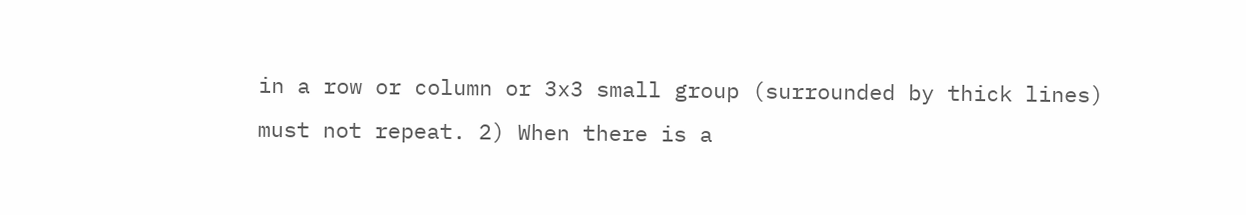in a row or column or 3x3 small group (surrounded by thick lines) must not repeat. 2) When there is a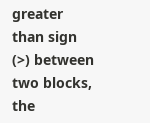greater than sign (>) between two blocks, the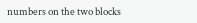numbers on the two blocks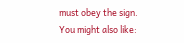must obey the sign.
You might also like: